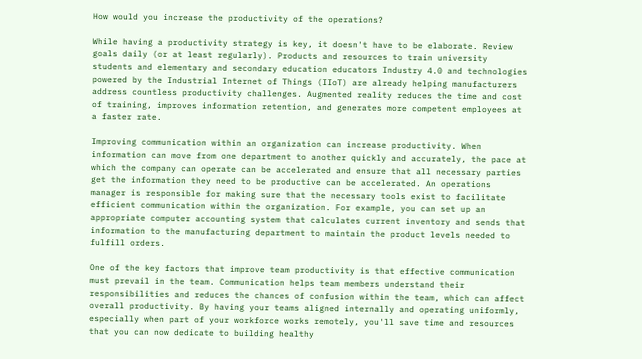How would you increase the productivity of the operations?

While having a productivity strategy is key, it doesn't have to be elaborate. Review goals daily (or at least regularly). Products and resources to train university students and elementary and secondary education educators Industry 4.0 and technologies powered by the Industrial Internet of Things (IIoT) are already helping manufacturers address countless productivity challenges. Augmented reality reduces the time and cost of training, improves information retention, and generates more competent employees at a faster rate.

Improving communication within an organization can increase productivity. When information can move from one department to another quickly and accurately, the pace at which the company can operate can be accelerated and ensure that all necessary parties get the information they need to be productive can be accelerated. An operations manager is responsible for making sure that the necessary tools exist to facilitate efficient communication within the organization. For example, you can set up an appropriate computer accounting system that calculates current inventory and sends that information to the manufacturing department to maintain the product levels needed to fulfill orders.

One of the key factors that improve team productivity is that effective communication must prevail in the team. Communication helps team members understand their responsibilities and reduces the chances of confusion within the team, which can affect overall productivity. By having your teams aligned internally and operating uniformly, especially when part of your workforce works remotely, you'll save time and resources that you can now dedicate to building healthy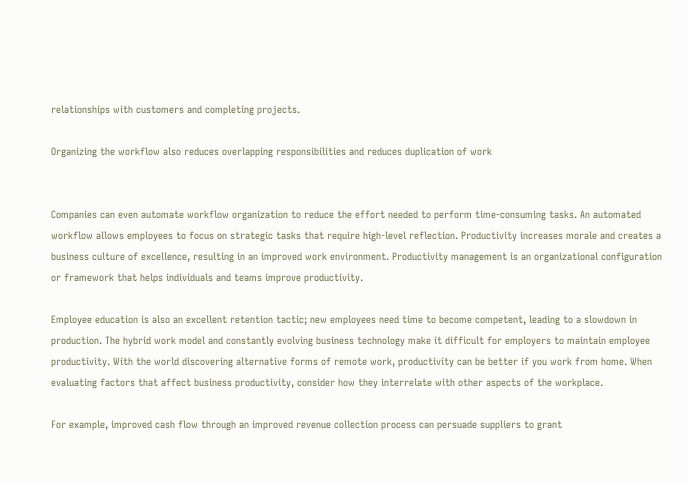relationships with customers and completing projects.

Organizing the workflow also reduces overlapping responsibilities and reduces duplication of work


Companies can even automate workflow organization to reduce the effort needed to perform time-consuming tasks. An automated workflow allows employees to focus on strategic tasks that require high-level reflection. Productivity increases morale and creates a business culture of excellence, resulting in an improved work environment. Productivity management is an organizational configuration or framework that helps individuals and teams improve productivity.

Employee education is also an excellent retention tactic; new employees need time to become competent, leading to a slowdown in production. The hybrid work model and constantly evolving business technology make it difficult for employers to maintain employee productivity. With the world discovering alternative forms of remote work, productivity can be better if you work from home. When evaluating factors that affect business productivity, consider how they interrelate with other aspects of the workplace.

For example, improved cash flow through an improved revenue collection process can persuade suppliers to grant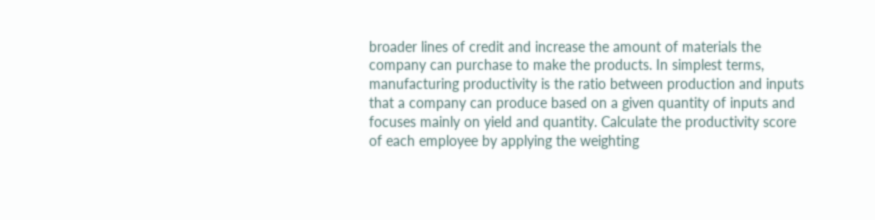broader lines of credit and increase the amount of materials the company can purchase to make the products. In simplest terms, manufacturing productivity is the ratio between production and inputs that a company can produce based on a given quantity of inputs and focuses mainly on yield and quantity. Calculate the productivity score of each employee by applying the weighting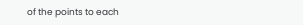of the points to each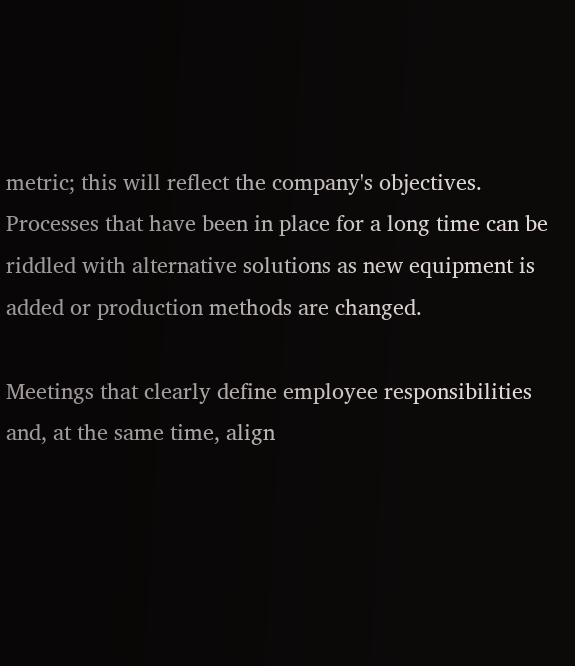metric; this will reflect the company's objectives. Processes that have been in place for a long time can be riddled with alternative solutions as new equipment is added or production methods are changed.

Meetings that clearly define employee responsibilities and, at the same time, align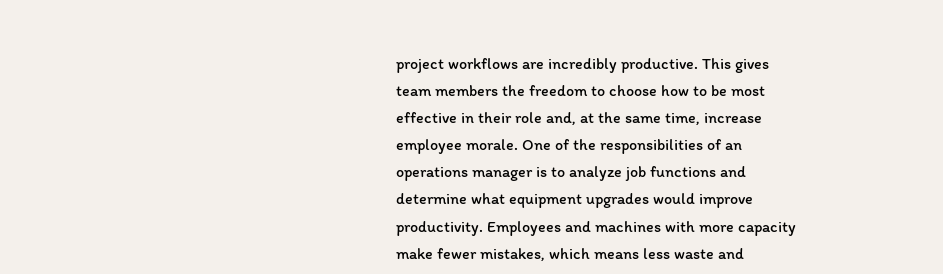project workflows are incredibly productive. This gives team members the freedom to choose how to be most effective in their role and, at the same time, increase employee morale. One of the responsibilities of an operations manager is to analyze job functions and determine what equipment upgrades would improve productivity. Employees and machines with more capacity make fewer mistakes, which means less waste and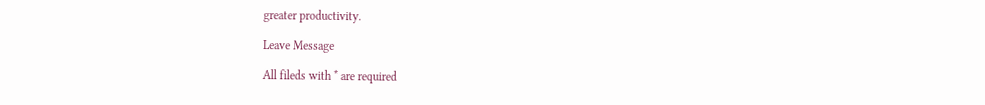greater productivity.

Leave Message

All fileds with * are required